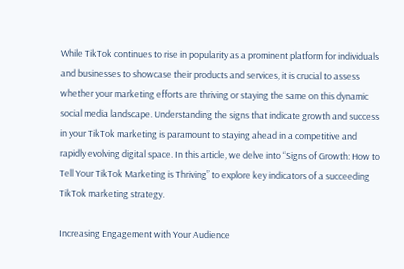While TikTok continues to rise in popularity as a prominent platform for individuals and businesses to showcase their products and services, it is crucial to assess whether your marketing efforts are thriving or staying the same on this dynamic social media landscape. Understanding the signs that indicate growth and success in your TikTok marketing is paramount to staying ahead in a competitive and rapidly evolving digital space. In this article, we delve into “Signs of Growth: How to Tell Your TikTok Marketing is Thriving” to explore key indicators of a succeeding TikTok marketing strategy.

Increasing Engagement with Your Audience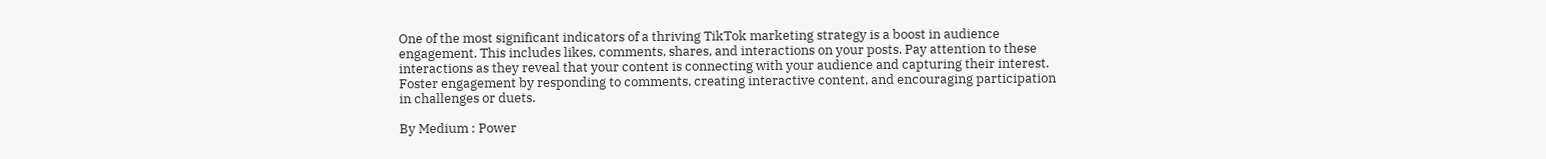One of the most significant indicators of a thriving TikTok marketing strategy is a boost in audience engagement. This includes likes, comments, shares, and interactions on your posts. Pay attention to these interactions as they reveal that your content is connecting with your audience and capturing their interest. Foster engagement by responding to comments, creating interactive content, and encouraging participation in challenges or duets.

By Medium : Power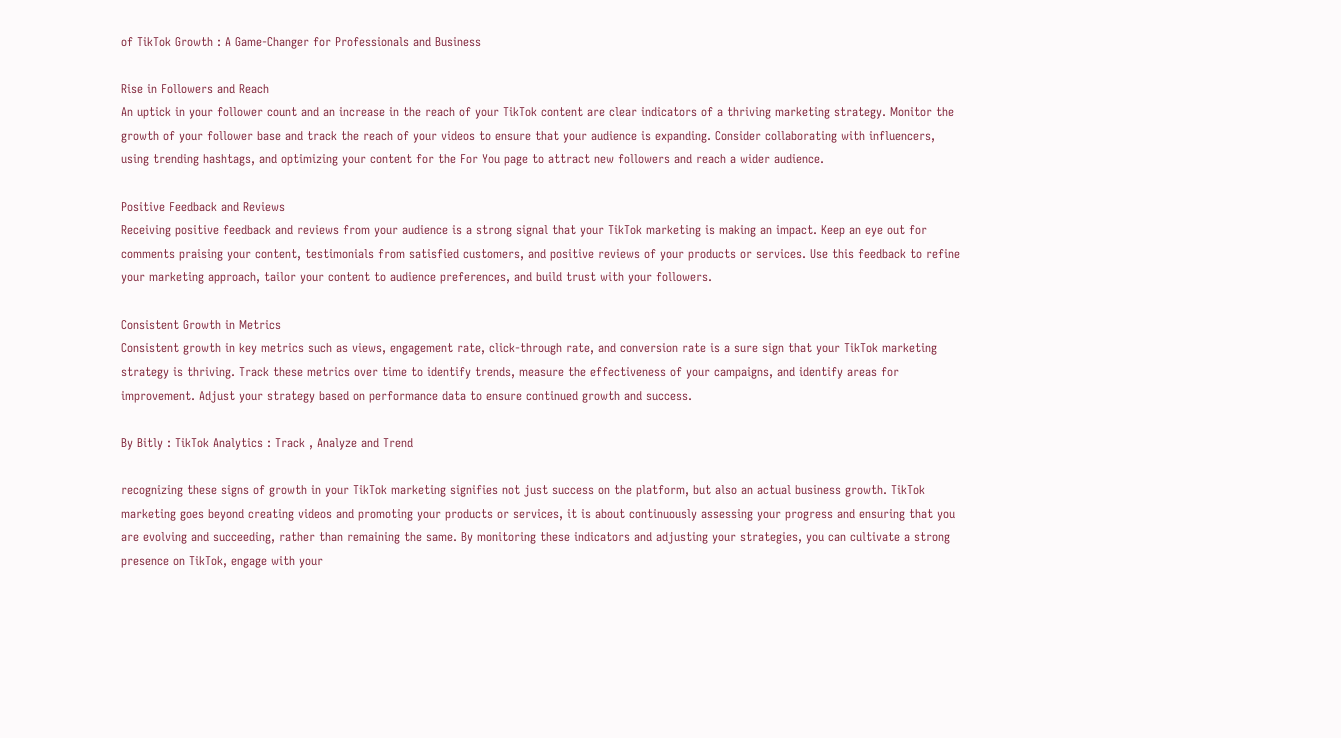of TikTok Growth : A Game-Changer for Professionals and Business

Rise in Followers and Reach
An uptick in your follower count and an increase in the reach of your TikTok content are clear indicators of a thriving marketing strategy. Monitor the growth of your follower base and track the reach of your videos to ensure that your audience is expanding. Consider collaborating with influencers, using trending hashtags, and optimizing your content for the For You page to attract new followers and reach a wider audience.

Positive Feedback and Reviews
Receiving positive feedback and reviews from your audience is a strong signal that your TikTok marketing is making an impact. Keep an eye out for comments praising your content, testimonials from satisfied customers, and positive reviews of your products or services. Use this feedback to refine your marketing approach, tailor your content to audience preferences, and build trust with your followers.

Consistent Growth in Metrics
Consistent growth in key metrics such as views, engagement rate, click-through rate, and conversion rate is a sure sign that your TikTok marketing strategy is thriving. Track these metrics over time to identify trends, measure the effectiveness of your campaigns, and identify areas for improvement. Adjust your strategy based on performance data to ensure continued growth and success.

By Bitly : TikTok Analytics : Track , Analyze and Trend

recognizing these signs of growth in your TikTok marketing signifies not just success on the platform, but also an actual business growth. TikTok marketing goes beyond creating videos and promoting your products or services, it is about continuously assessing your progress and ensuring that you are evolving and succeeding, rather than remaining the same. By monitoring these indicators and adjusting your strategies, you can cultivate a strong presence on TikTok, engage with your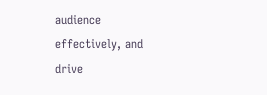audience effectively, and drive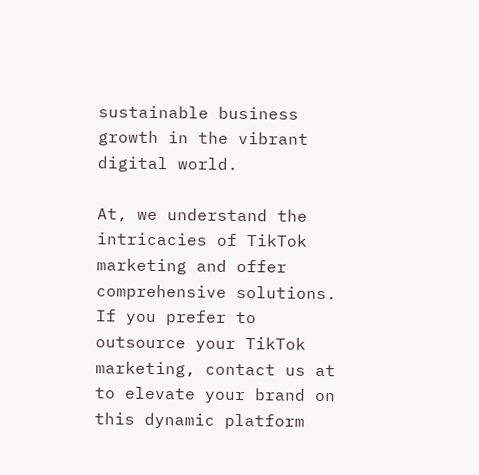sustainable business growth in the vibrant digital world.

At, we understand the intricacies of TikTok marketing and offer comprehensive solutions. If you prefer to outsource your TikTok marketing, contact us at to elevate your brand on this dynamic platform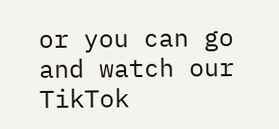or you can go and watch our TikTok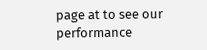page at to see our performance